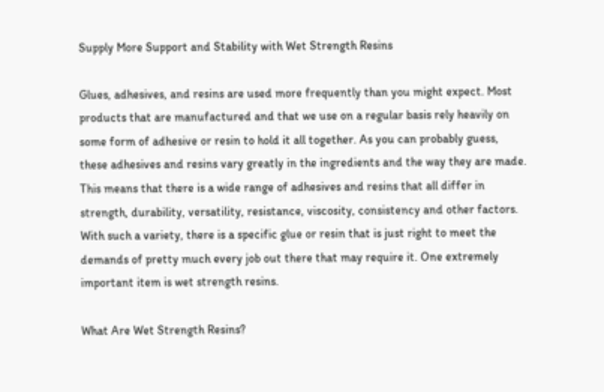Supply More Support and Stability with Wet Strength Resins

Glues, adhesives, and resins are used more frequently than you might expect. Most products that are manufactured and that we use on a regular basis rely heavily on some form of adhesive or resin to hold it all together. As you can probably guess, these adhesives and resins vary greatly in the ingredients and the way they are made. This means that there is a wide range of adhesives and resins that all differ in strength, durability, versatility, resistance, viscosity, consistency and other factors. With such a variety, there is a specific glue or resin that is just right to meet the demands of pretty much every job out there that may require it. One extremely important item is wet strength resins.

What Are Wet Strength Resins?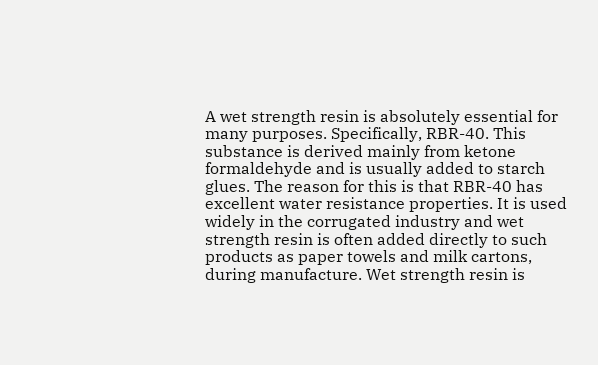A wet strength resin is absolutely essential for many purposes. Specifically, RBR-40. This substance is derived mainly from ketone formaldehyde and is usually added to starch glues. The reason for this is that RBR-40 has excellent water resistance properties. It is used widely in the corrugated industry and wet strength resin is often added directly to such products as paper towels and milk cartons, during manufacture. Wet strength resin is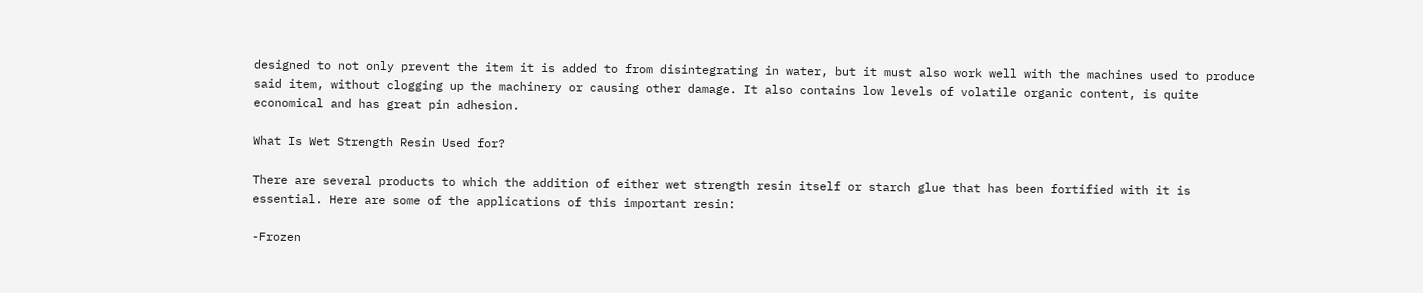designed to not only prevent the item it is added to from disintegrating in water, but it must also work well with the machines used to produce said item, without clogging up the machinery or causing other damage. It also contains low levels of volatile organic content, is quite economical and has great pin adhesion.

What Is Wet Strength Resin Used for?

There are several products to which the addition of either wet strength resin itself or starch glue that has been fortified with it is essential. Here are some of the applications of this important resin:

-Frozen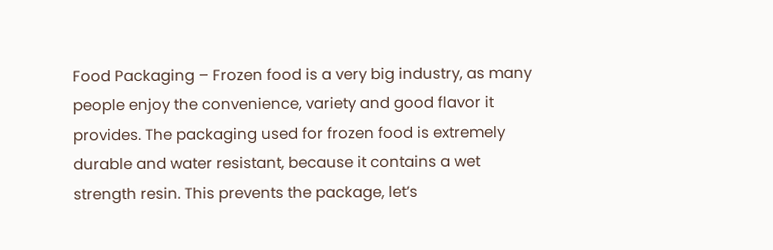Food Packaging – Frozen food is a very big industry, as many people enjoy the convenience, variety and good flavor it provides. The packaging used for frozen food is extremely durable and water resistant, because it contains a wet strength resin. This prevents the package, let’s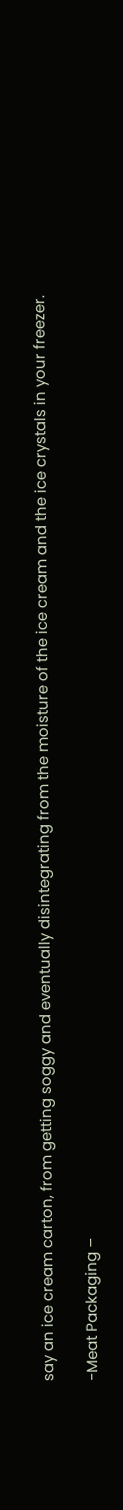say an ice cream carton, from getting soggy and eventually disintegrating from the moisture of the ice cream and the ice crystals in your freezer.

-Meat Packaging –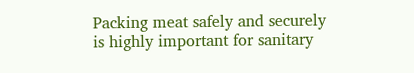Packing meat safely and securely is highly important for sanitary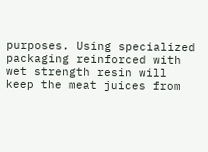purposes. Using specialized packaging reinforced with wet strength resin will keep the meat juices from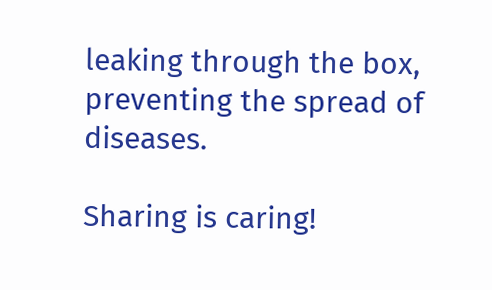leaking through the box, preventing the spread of diseases.

Sharing is caring!